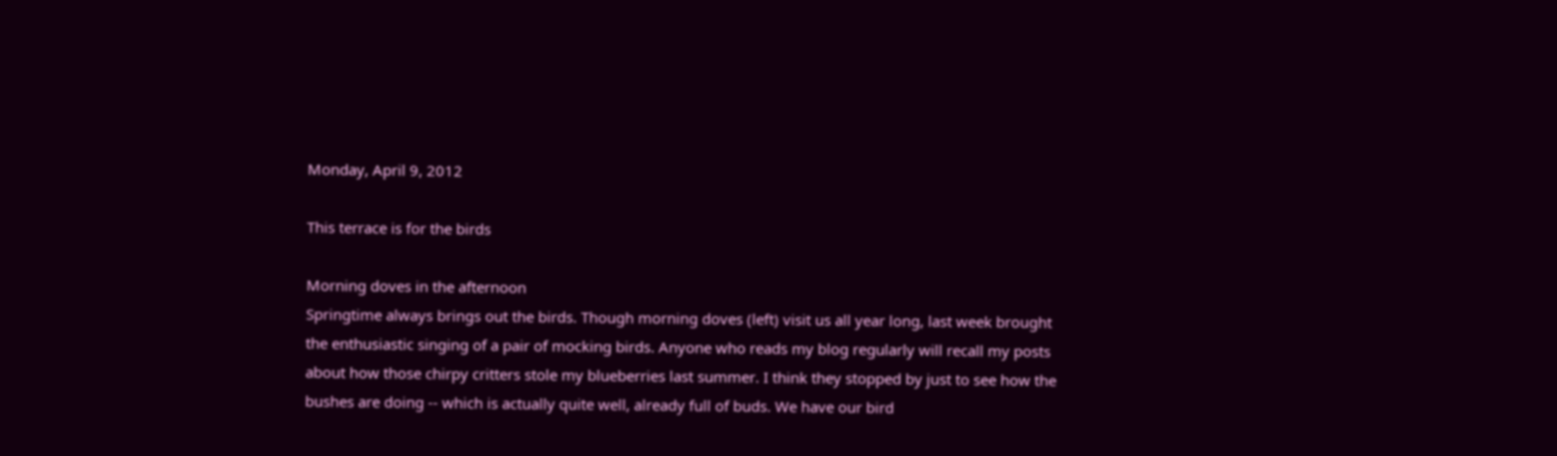Monday, April 9, 2012

This terrace is for the birds

Morning doves in the afternoon
Springtime always brings out the birds. Though morning doves (left) visit us all year long, last week brought the enthusiastic singing of a pair of mocking birds. Anyone who reads my blog regularly will recall my posts about how those chirpy critters stole my blueberries last summer. I think they stopped by just to see how the bushes are doing -- which is actually quite well, already full of buds. We have our bird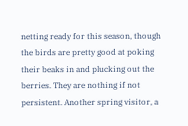netting ready for this season, though the birds are pretty good at poking their beaks in and plucking out the berries. They are nothing if not persistent. Another spring visitor, a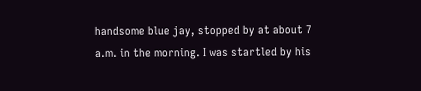handsome blue jay, stopped by at about 7 a.m. in the morning. I was startled by his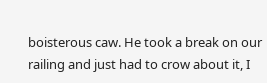boisterous caw. He took a break on our railing and just had to crow about it, I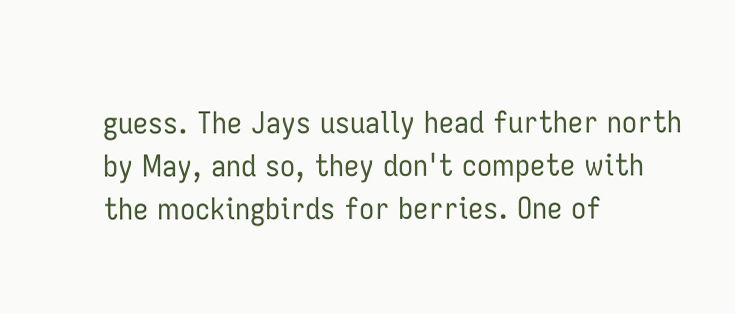guess. The Jays usually head further north by May, and so, they don't compete with the mockingbirds for berries. One of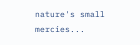nature's small mercies...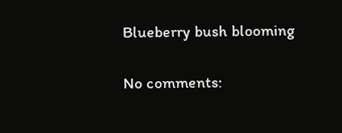Blueberry bush blooming

No comments: